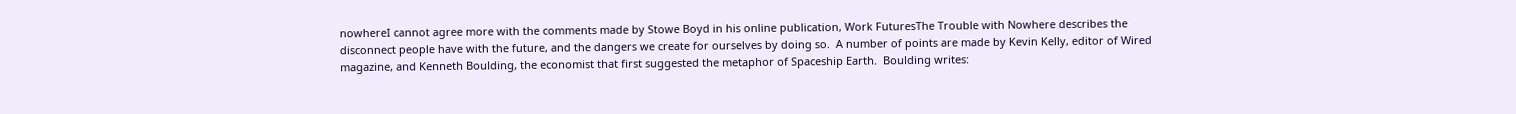nowhereI cannot agree more with the comments made by Stowe Boyd in his online publication, Work FuturesThe Trouble with Nowhere describes the disconnect people have with the future, and the dangers we create for ourselves by doing so.  A number of points are made by Kevin Kelly, editor of Wired magazine, and Kenneth Boulding, the economist that first suggested the metaphor of Spaceship Earth.  Boulding writes: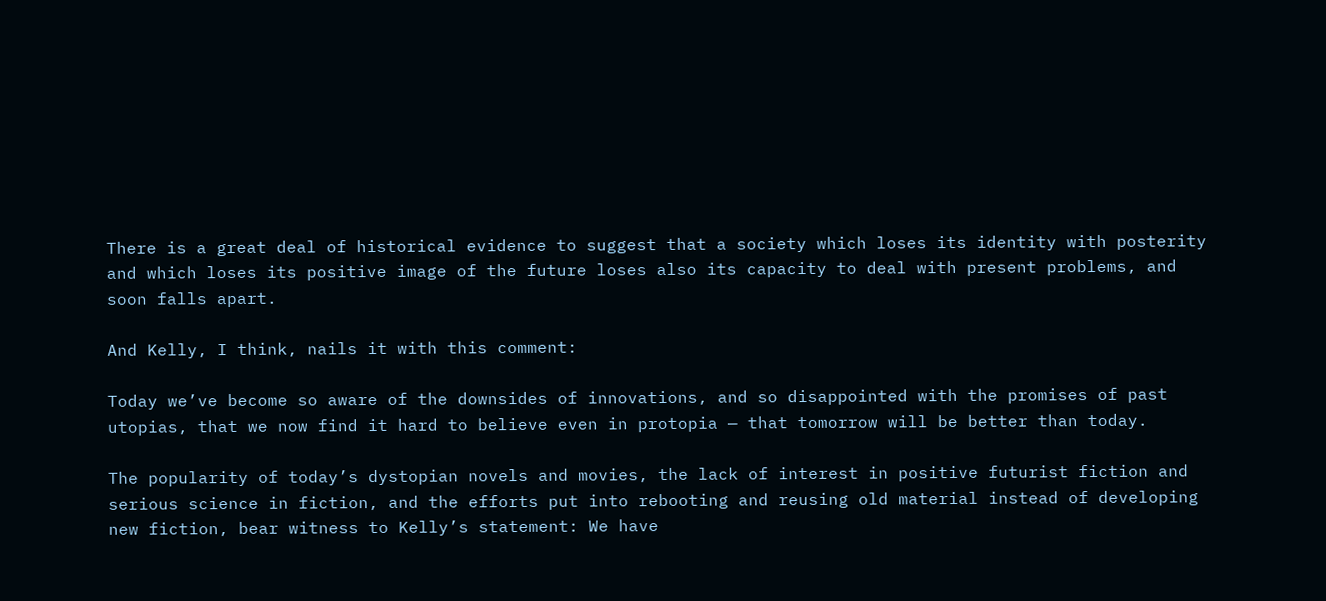There is a great deal of historical evidence to suggest that a society which loses its identity with posterity and which loses its positive image of the future loses also its capacity to deal with present problems, and soon falls apart.

And Kelly, I think, nails it with this comment:

Today we’ve become so aware of the downsides of innovations, and so disappointed with the promises of past utopias, that we now find it hard to believe even in protopia — that tomorrow will be better than today.

The popularity of today’s dystopian novels and movies, the lack of interest in positive futurist fiction and serious science in fiction, and the efforts put into rebooting and reusing old material instead of developing new fiction, bear witness to Kelly’s statement: We have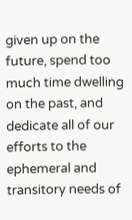given up on the future, spend too much time dwelling on the past, and dedicate all of our efforts to the ephemeral and transitory needs of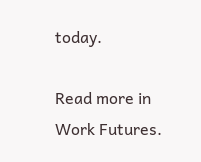today.

Read more in Work Futures.